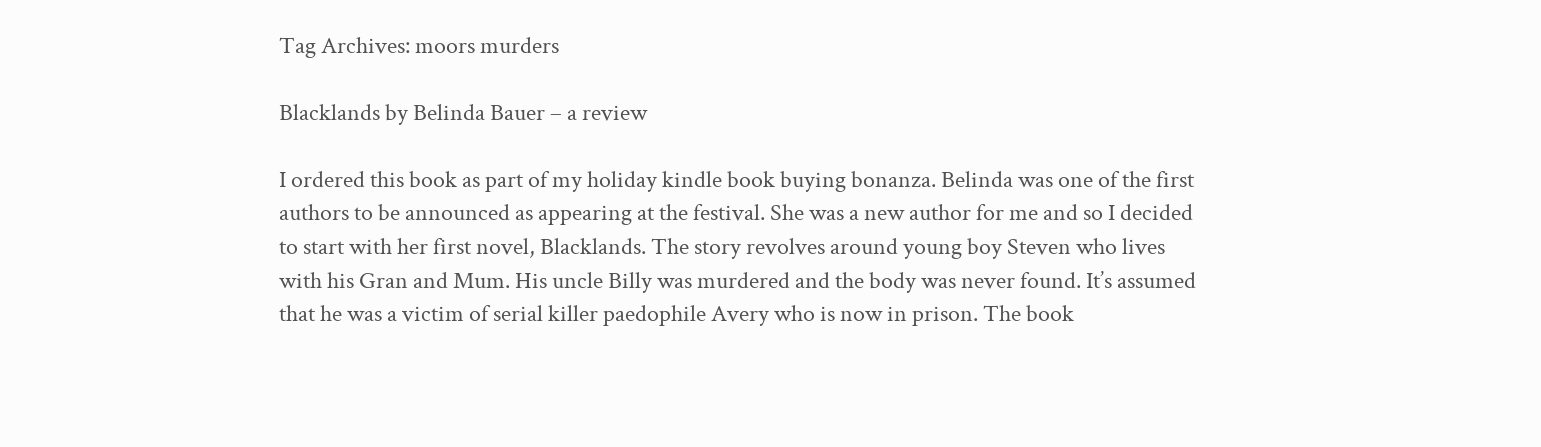Tag Archives: moors murders

Blacklands by Belinda Bauer – a review

I ordered this book as part of my holiday kindle book buying bonanza. Belinda was one of the first authors to be announced as appearing at the festival. She was a new author for me and so I decided to start with her first novel, Blacklands. The story revolves around young boy Steven who lives with his Gran and Mum. His uncle Billy was murdered and the body was never found. It’s assumed that he was a victim of serial killer paedophile Avery who is now in prison. The book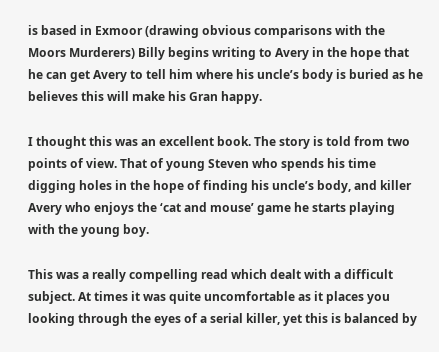is based in Exmoor (drawing obvious comparisons with the Moors Murderers) Billy begins writing to Avery in the hope that he can get Avery to tell him where his uncle’s body is buried as he believes this will make his Gran happy.

I thought this was an excellent book. The story is told from two points of view. That of young Steven who spends his time digging holes in the hope of finding his uncle’s body, and killer Avery who enjoys the ‘cat and mouse’ game he starts playing with the young boy.

This was a really compelling read which dealt with a difficult subject. At times it was quite uncomfortable as it places you looking through the eyes of a serial killer, yet this is balanced by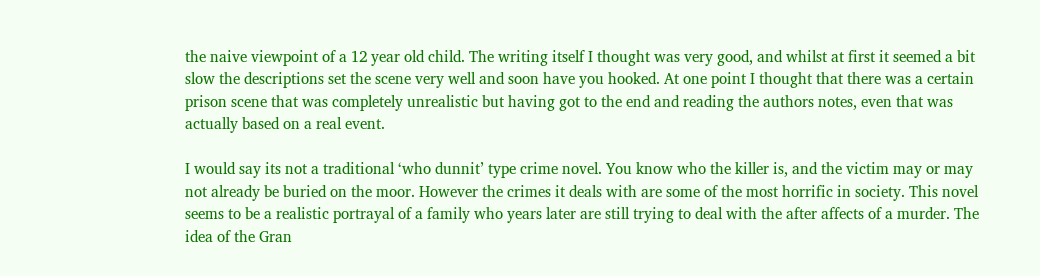the naive viewpoint of a 12 year old child. The writing itself I thought was very good, and whilst at first it seemed a bit slow the descriptions set the scene very well and soon have you hooked. At one point I thought that there was a certain prison scene that was completely unrealistic but having got to the end and reading the authors notes, even that was actually based on a real event.

I would say its not a traditional ‘who dunnit’ type crime novel. You know who the killer is, and the victim may or may not already be buried on the moor. However the crimes it deals with are some of the most horrific in society. This novel seems to be a realistic portrayal of a family who years later are still trying to deal with the after affects of a murder. The idea of the Gran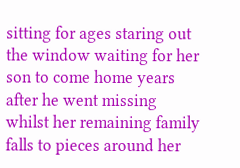sitting for ages staring out the window waiting for her son to come home years after he went missing whilst her remaining family falls to pieces around her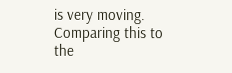is very moving. Comparing this to the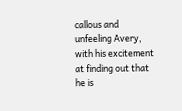callous and unfeeling Avery, with his excitement at finding out that he is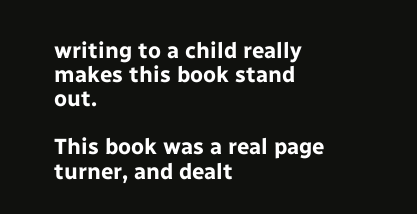writing to a child really makes this book stand out.

This book was a real page turner, and dealt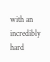with an incredibly hard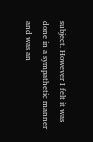subject. However I felt it was done in a sympathetic manner and was an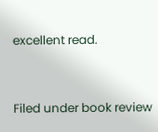excellent read.


Filed under book review